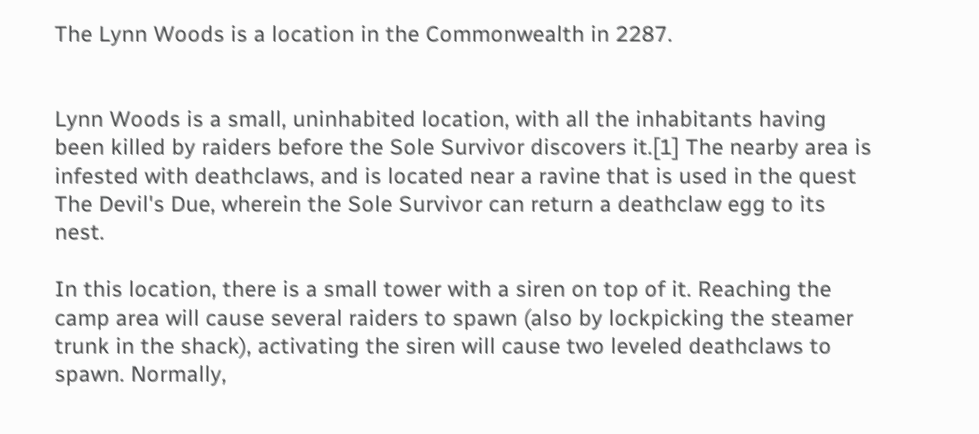The Lynn Woods is a location in the Commonwealth in 2287.


Lynn Woods is a small, uninhabited location, with all the inhabitants having been killed by raiders before the Sole Survivor discovers it.[1] The nearby area is infested with deathclaws, and is located near a ravine that is used in the quest The Devil's Due, wherein the Sole Survivor can return a deathclaw egg to its nest.

In this location, there is a small tower with a siren on top of it. Reaching the camp area will cause several raiders to spawn (also by lockpicking the steamer trunk in the shack), activating the siren will cause two leveled deathclaws to spawn. Normally,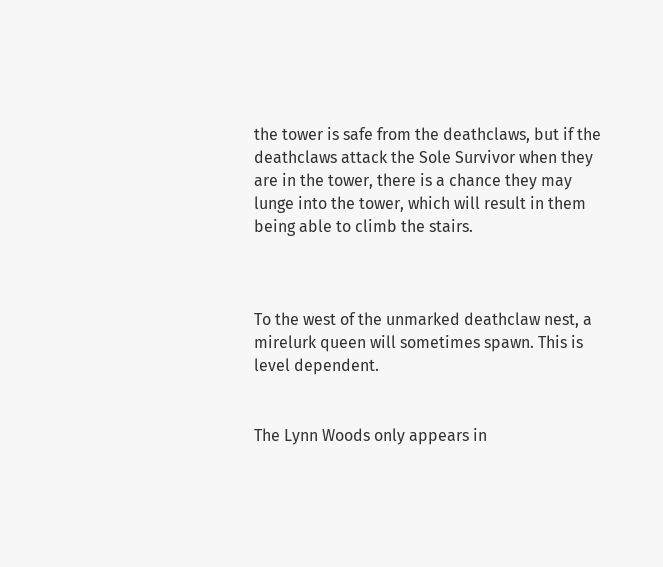the tower is safe from the deathclaws, but if the deathclaws attack the Sole Survivor when they are in the tower, there is a chance they may lunge into the tower, which will result in them being able to climb the stairs.



To the west of the unmarked deathclaw nest, a mirelurk queen will sometimes spawn. This is level dependent.


The Lynn Woods only appears in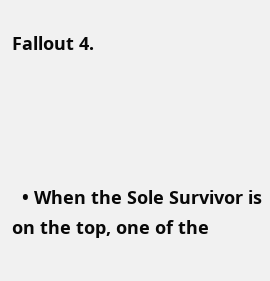Fallout 4.




  • When the Sole Survivor is on the top, one of the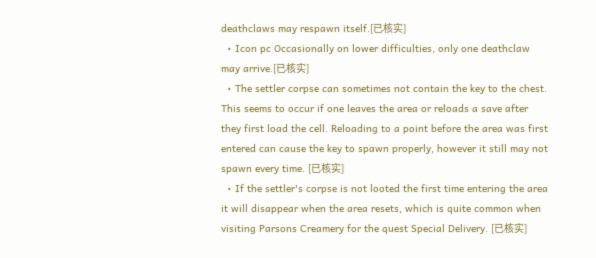deathclaws may respawn itself.[已核实]
  • Icon pc Occasionally on lower difficulties, only one deathclaw may arrive.[已核实]
  • The settler corpse can sometimes not contain the key to the chest. This seems to occur if one leaves the area or reloads a save after they first load the cell. Reloading to a point before the area was first entered can cause the key to spawn properly, however it still may not spawn every time. [已核实]
  • If the settler's corpse is not looted the first time entering the area it will disappear when the area resets, which is quite common when visiting Parsons Creamery for the quest Special Delivery. [已核实]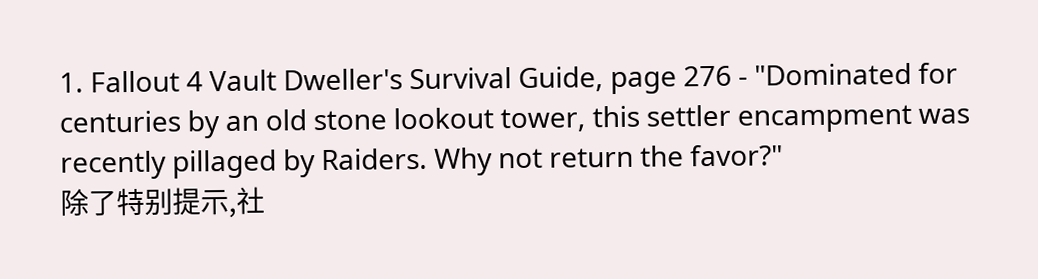1. Fallout 4 Vault Dweller's Survival Guide, page 276 - "Dominated for centuries by an old stone lookout tower, this settler encampment was recently pillaged by Raiders. Why not return the favor?"
除了特别提示,社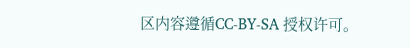区内容遵循CC-BY-SA 授权许可。